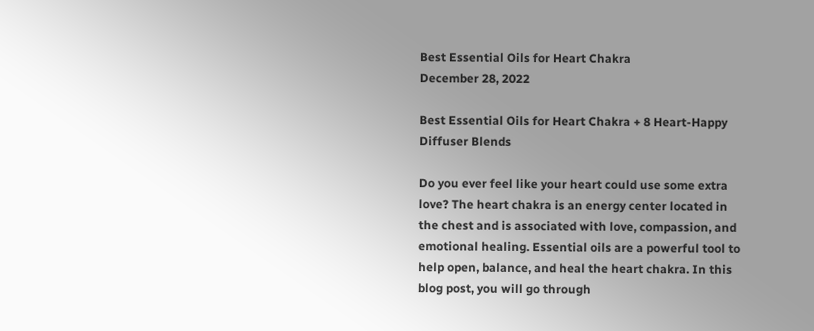Best Essential Oils for Heart Chakra
December 28, 2022

Best Essential Oils for Heart Chakra + 8 Heart-Happy Diffuser Blends

Do you ever feel like your heart could use some extra love? The heart chakra is an energy center located in the chest and is associated with love, compassion, and emotional healing. Essential oils are a powerful tool to help open, balance, and heal the heart chakra. In this blog post, you will go through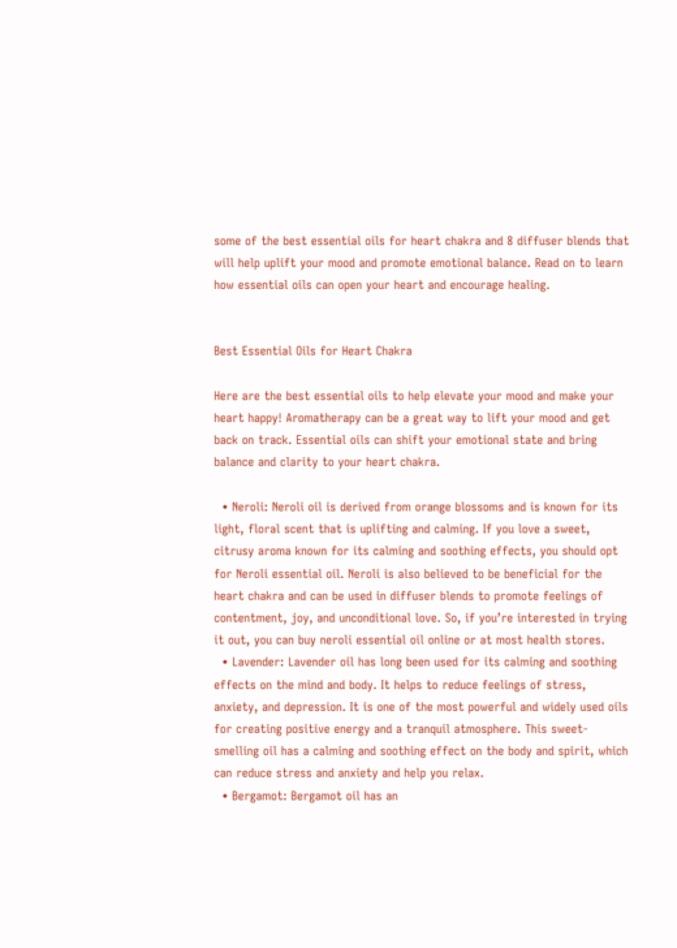some of the best essential oils for heart chakra and 8 diffuser blends that will help uplift your mood and promote emotional balance. Read on to learn how essential oils can open your heart and encourage healing.


Best Essential Oils for Heart Chakra

Here are the best essential oils to help elevate your mood and make your heart happy! Aromatherapy can be a great way to lift your mood and get back on track. Essential oils can shift your emotional state and bring balance and clarity to your heart chakra.

  • Neroli: Neroli oil is derived from orange blossoms and is known for its light, floral scent that is uplifting and calming. If you love a sweet, citrusy aroma known for its calming and soothing effects, you should opt for Neroli essential oil. Neroli is also believed to be beneficial for the heart chakra and can be used in diffuser blends to promote feelings of contentment, joy, and unconditional love. So, if you’re interested in trying it out, you can buy neroli essential oil online or at most health stores.
  • Lavender: Lavender oil has long been used for its calming and soothing effects on the mind and body. It helps to reduce feelings of stress, anxiety, and depression. It is one of the most powerful and widely used oils for creating positive energy and a tranquil atmosphere. This sweet-smelling oil has a calming and soothing effect on the body and spirit, which can reduce stress and anxiety and help you relax.
  • Bergamot: Bergamot oil has an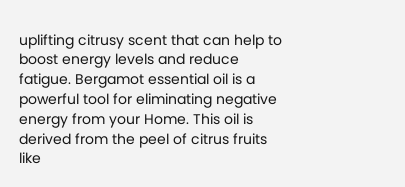uplifting citrusy scent that can help to boost energy levels and reduce fatigue. Bergamot essential oil is a powerful tool for eliminating negative energy from your Home. This oil is derived from the peel of citrus fruits like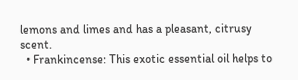lemons and limes and has a pleasant, citrusy scent.
  • Frankincense: This exotic essential oil helps to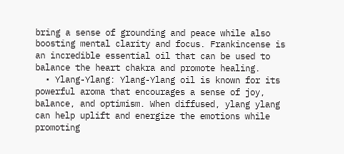bring a sense of grounding and peace while also boosting mental clarity and focus. Frankincense is an incredible essential oil that can be used to balance the heart chakra and promote healing.
  • Ylang-Ylang: Ylang-Ylang oil is known for its powerful aroma that encourages a sense of joy, balance, and optimism. When diffused, ylang ylang can help uplift and energize the emotions while promoting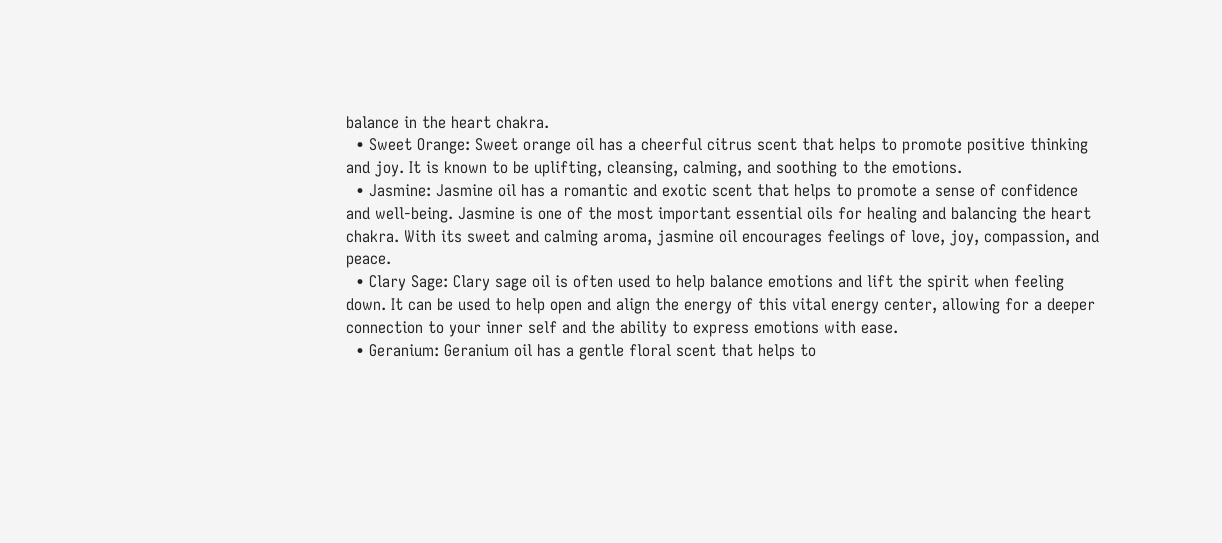balance in the heart chakra.
  • Sweet Orange: Sweet orange oil has a cheerful citrus scent that helps to promote positive thinking and joy. It is known to be uplifting, cleansing, calming, and soothing to the emotions.
  • Jasmine: Jasmine oil has a romantic and exotic scent that helps to promote a sense of confidence and well-being. Jasmine is one of the most important essential oils for healing and balancing the heart chakra. With its sweet and calming aroma, jasmine oil encourages feelings of love, joy, compassion, and peace.
  • Clary Sage: Clary sage oil is often used to help balance emotions and lift the spirit when feeling down. It can be used to help open and align the energy of this vital energy center, allowing for a deeper connection to your inner self and the ability to express emotions with ease.
  • Geranium: Geranium oil has a gentle floral scent that helps to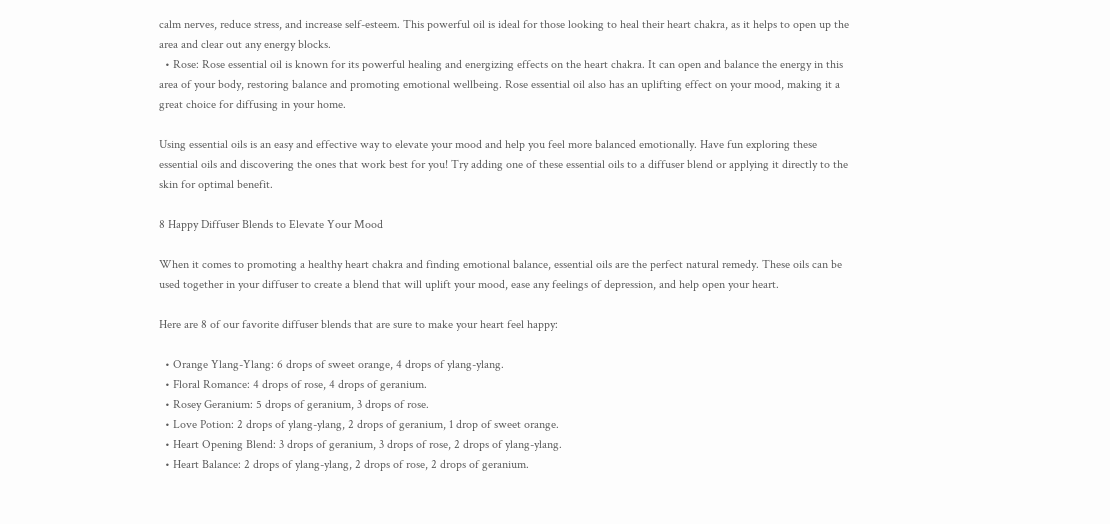calm nerves, reduce stress, and increase self-esteem. This powerful oil is ideal for those looking to heal their heart chakra, as it helps to open up the area and clear out any energy blocks.
  • Rose: Rose essential oil is known for its powerful healing and energizing effects on the heart chakra. It can open and balance the energy in this area of your body, restoring balance and promoting emotional wellbeing. Rose essential oil also has an uplifting effect on your mood, making it a great choice for diffusing in your home.

Using essential oils is an easy and effective way to elevate your mood and help you feel more balanced emotionally. Have fun exploring these essential oils and discovering the ones that work best for you! Try adding one of these essential oils to a diffuser blend or applying it directly to the skin for optimal benefit.

8 Happy Diffuser Blends to Elevate Your Mood

When it comes to promoting a healthy heart chakra and finding emotional balance, essential oils are the perfect natural remedy. These oils can be used together in your diffuser to create a blend that will uplift your mood, ease any feelings of depression, and help open your heart.

Here are 8 of our favorite diffuser blends that are sure to make your heart feel happy:

  • Orange Ylang-Ylang: 6 drops of sweet orange, 4 drops of ylang-ylang.
  • Floral Romance: 4 drops of rose, 4 drops of geranium.
  • Rosey Geranium: 5 drops of geranium, 3 drops of rose.
  • Love Potion: 2 drops of ylang-ylang, 2 drops of geranium, 1 drop of sweet orange.
  • Heart Opening Blend: 3 drops of geranium, 3 drops of rose, 2 drops of ylang-ylang.
  • Heart Balance: 2 drops of ylang-ylang, 2 drops of rose, 2 drops of geranium.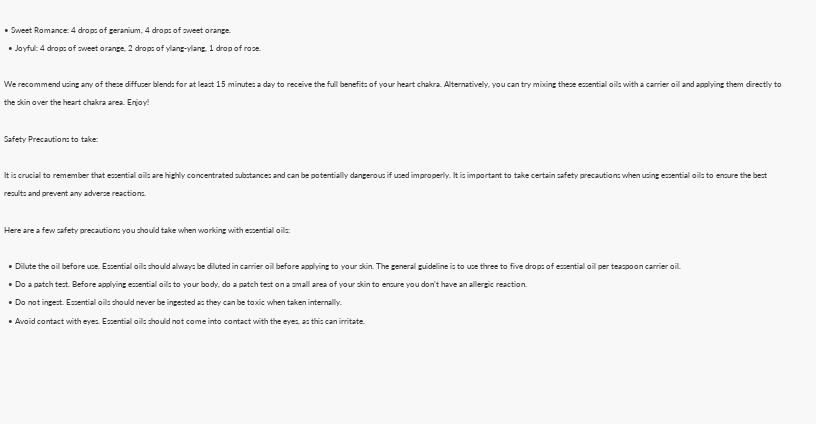• Sweet Romance: 4 drops of geranium, 4 drops of sweet orange.
  • Joyful: 4 drops of sweet orange, 2 drops of ylang-ylang, 1 drop of rose.

We recommend using any of these diffuser blends for at least 15 minutes a day to receive the full benefits of your heart chakra. Alternatively, you can try mixing these essential oils with a carrier oil and applying them directly to the skin over the heart chakra area. Enjoy!

Safety Precautions to take:

It is crucial to remember that essential oils are highly concentrated substances and can be potentially dangerous if used improperly. It is important to take certain safety precautions when using essential oils to ensure the best results and prevent any adverse reactions.

Here are a few safety precautions you should take when working with essential oils:

  • Dilute the oil before use. Essential oils should always be diluted in carrier oil before applying to your skin. The general guideline is to use three to five drops of essential oil per teaspoon carrier oil.
  • Do a patch test. Before applying essential oils to your body, do a patch test on a small area of your skin to ensure you don’t have an allergic reaction.
  • Do not ingest. Essential oils should never be ingested as they can be toxic when taken internally.
  • Avoid contact with eyes. Essential oils should not come into contact with the eyes, as this can irritate.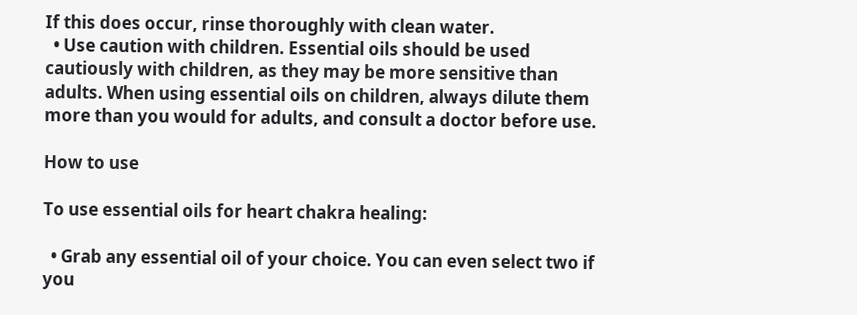If this does occur, rinse thoroughly with clean water.
  • Use caution with children. Essential oils should be used cautiously with children, as they may be more sensitive than adults. When using essential oils on children, always dilute them more than you would for adults, and consult a doctor before use.

How to use

To use essential oils for heart chakra healing:

  • Grab any essential oil of your choice. You can even select two if you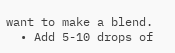want to make a blend.
  • Add 5-10 drops of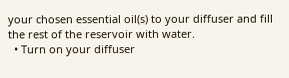your chosen essential oil(s) to your diffuser and fill the rest of the reservoir with water.
  • Turn on your diffuser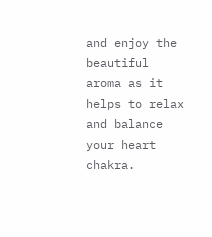and enjoy the beautiful aroma as it helps to relax and balance your heart chakra.